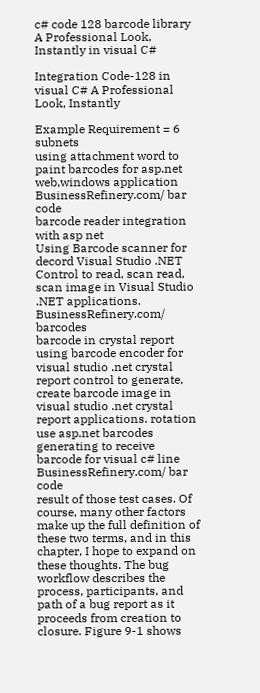c# code 128 barcode library A Professional Look, Instantly in visual C#

Integration Code-128 in visual C# A Professional Look, Instantly

Example Requirement = 6 subnets
using attachment word to paint barcodes for asp.net web,windows application
BusinessRefinery.com/ bar code
barcode reader integration with asp net
Using Barcode scanner for decord Visual Studio .NET Control to read, scan read, scan image in Visual Studio .NET applications.
BusinessRefinery.com/ barcodes
barcode in crystal report
using barcode encoder for visual studio .net crystal report control to generate, create barcode image in visual studio .net crystal report applications. rotation
use asp.net barcodes generating to receive barcode for visual c# line
BusinessRefinery.com/ bar code
result of those test cases. Of course, many other factors make up the full definition of these two terms, and in this chapter, I hope to expand on these thoughts. The bug workflow describes the process, participants, and path of a bug report as it proceeds from creation to closure. Figure 9-1 shows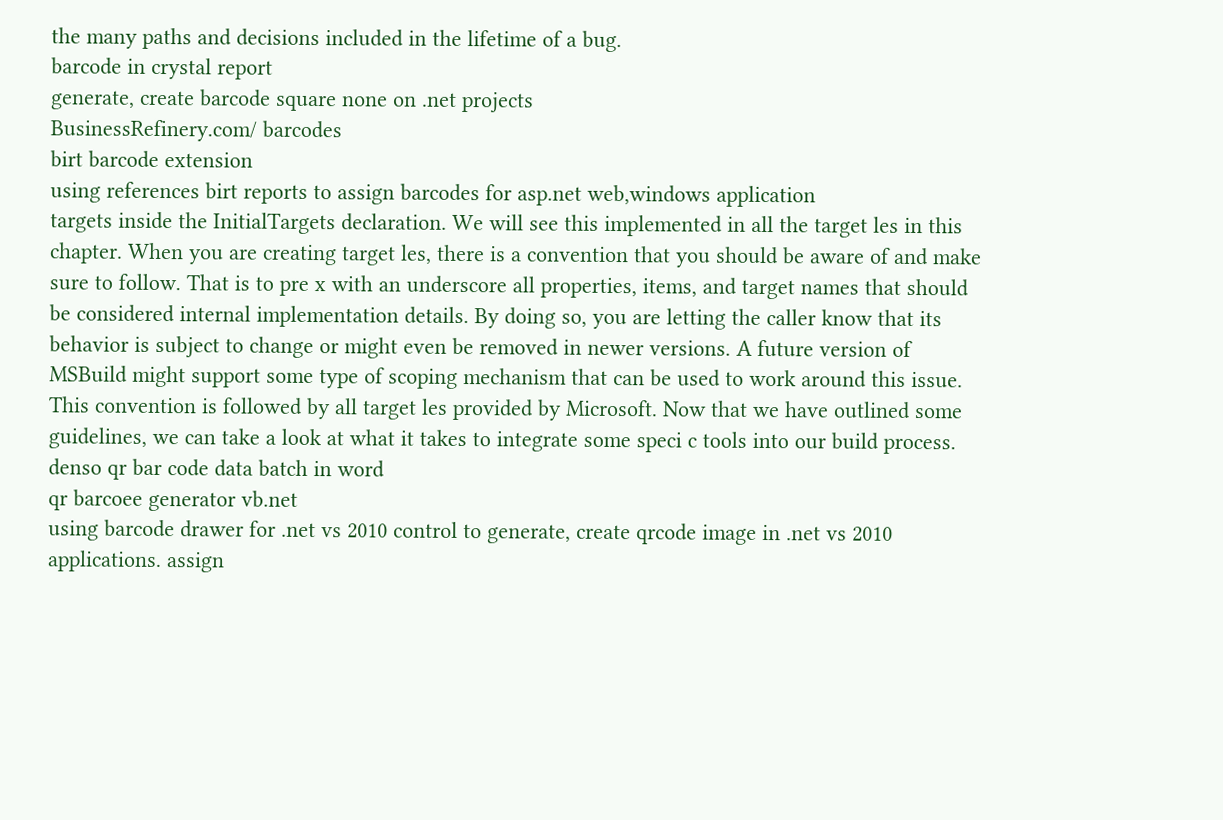the many paths and decisions included in the lifetime of a bug.
barcode in crystal report
generate, create barcode square none on .net projects
BusinessRefinery.com/ barcodes
birt barcode extension
using references birt reports to assign barcodes for asp.net web,windows application
targets inside the InitialTargets declaration. We will see this implemented in all the target les in this chapter. When you are creating target les, there is a convention that you should be aware of and make sure to follow. That is to pre x with an underscore all properties, items, and target names that should be considered internal implementation details. By doing so, you are letting the caller know that its behavior is subject to change or might even be removed in newer versions. A future version of MSBuild might support some type of scoping mechanism that can be used to work around this issue. This convention is followed by all target les provided by Microsoft. Now that we have outlined some guidelines, we can take a look at what it takes to integrate some speci c tools into our build process.
denso qr bar code data batch in word
qr barcoee generator vb.net
using barcode drawer for .net vs 2010 control to generate, create qrcode image in .net vs 2010 applications. assign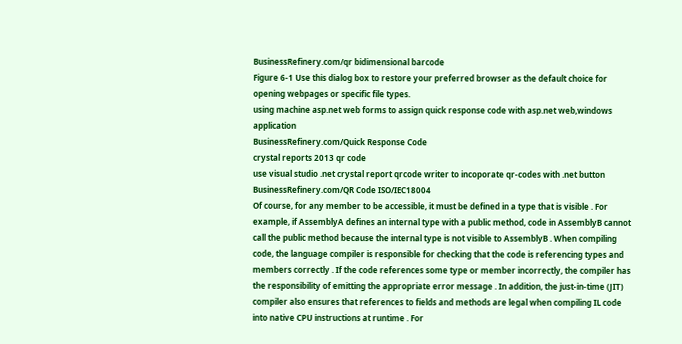BusinessRefinery.com/qr bidimensional barcode
Figure 6-1 Use this dialog box to restore your preferred browser as the default choice for opening webpages or specific file types.
using machine asp.net web forms to assign quick response code with asp.net web,windows application
BusinessRefinery.com/Quick Response Code
crystal reports 2013 qr code
use visual studio .net crystal report qrcode writer to incoporate qr-codes with .net button
BusinessRefinery.com/QR Code ISO/IEC18004
Of course, for any member to be accessible, it must be defined in a type that is visible . For example, if AssemblyA defines an internal type with a public method, code in AssemblyB cannot call the public method because the internal type is not visible to AssemblyB . When compiling code, the language compiler is responsible for checking that the code is referencing types and members correctly . If the code references some type or member incorrectly, the compiler has the responsibility of emitting the appropriate error message . In addition, the just-in-time (JIT) compiler also ensures that references to fields and methods are legal when compiling IL code into native CPU instructions at runtime . For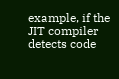example, if the JIT compiler detects code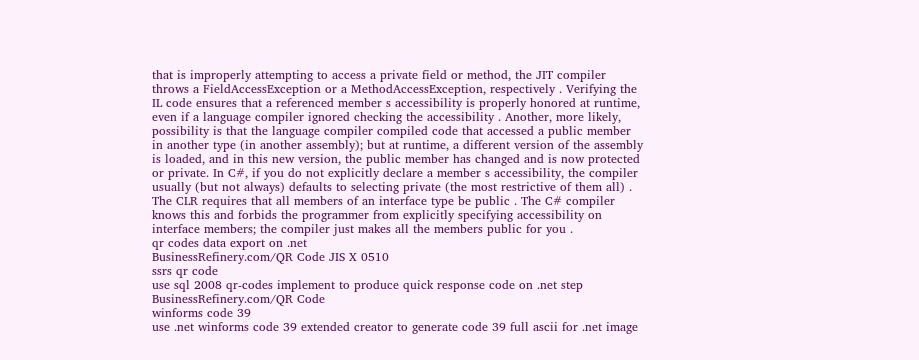that is improperly attempting to access a private field or method, the JIT compiler throws a FieldAccessException or a MethodAccessException, respectively . Verifying the IL code ensures that a referenced member s accessibility is properly honored at runtime, even if a language compiler ignored checking the accessibility . Another, more likely, possibility is that the language compiler compiled code that accessed a public member in another type (in another assembly); but at runtime, a different version of the assembly is loaded, and in this new version, the public member has changed and is now protected or private. In C#, if you do not explicitly declare a member s accessibility, the compiler usually (but not always) defaults to selecting private (the most restrictive of them all) . The CLR requires that all members of an interface type be public . The C# compiler knows this and forbids the programmer from explicitly specifying accessibility on interface members; the compiler just makes all the members public for you .
qr codes data export on .net
BusinessRefinery.com/QR Code JIS X 0510
ssrs qr code
use sql 2008 qr-codes implement to produce quick response code on .net step
BusinessRefinery.com/QR Code
winforms code 39
use .net winforms code 39 extended creator to generate code 39 full ascii for .net image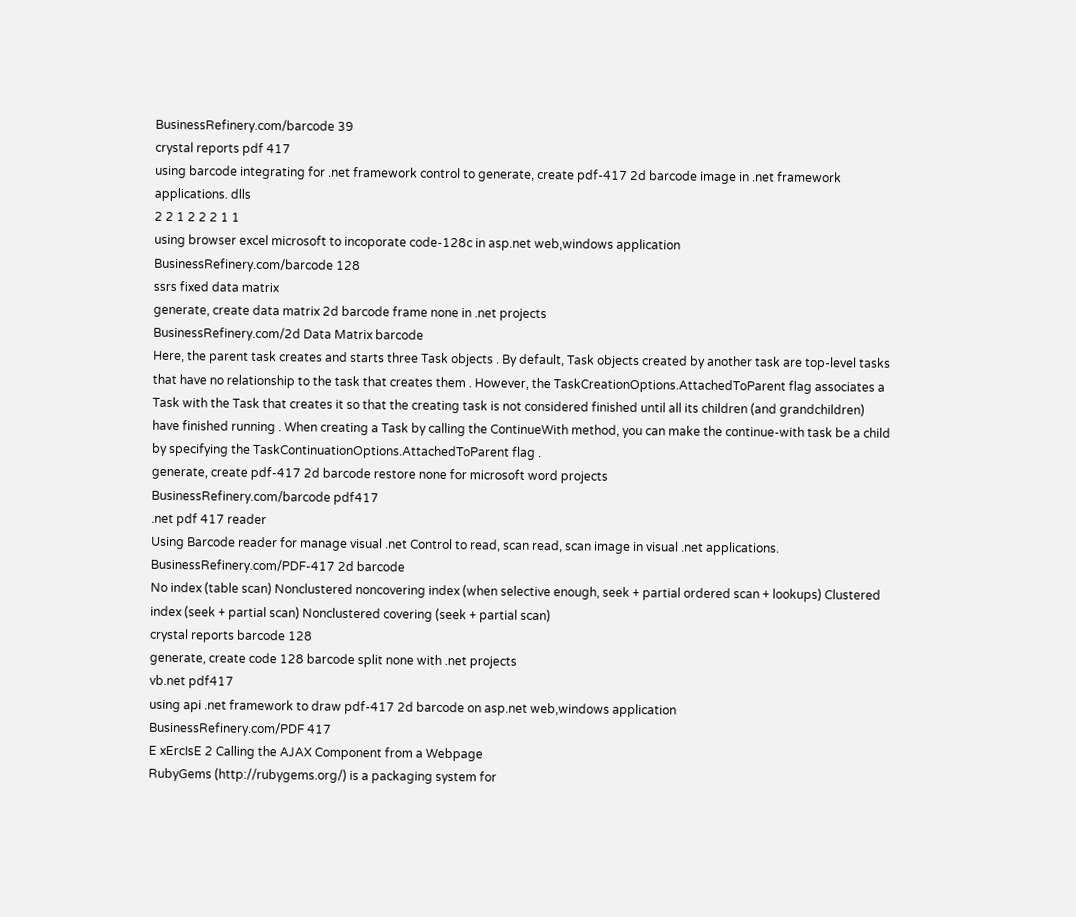BusinessRefinery.com/barcode 39
crystal reports pdf 417
using barcode integrating for .net framework control to generate, create pdf-417 2d barcode image in .net framework applications. dlls
2 2 1 2 2 2 1 1
using browser excel microsoft to incoporate code-128c in asp.net web,windows application
BusinessRefinery.com/barcode 128
ssrs fixed data matrix
generate, create data matrix 2d barcode frame none in .net projects
BusinessRefinery.com/2d Data Matrix barcode
Here, the parent task creates and starts three Task objects . By default, Task objects created by another task are top-level tasks that have no relationship to the task that creates them . However, the TaskCreationOptions.AttachedToParent flag associates a Task with the Task that creates it so that the creating task is not considered finished until all its children (and grandchildren) have finished running . When creating a Task by calling the ContinueWith method, you can make the continue-with task be a child by specifying the TaskContinuationOptions.AttachedToParent flag .
generate, create pdf-417 2d barcode restore none for microsoft word projects
BusinessRefinery.com/barcode pdf417
.net pdf 417 reader
Using Barcode reader for manage visual .net Control to read, scan read, scan image in visual .net applications.
BusinessRefinery.com/PDF-417 2d barcode
No index (table scan) Nonclustered noncovering index (when selective enough, seek + partial ordered scan + lookups) Clustered index (seek + partial scan) Nonclustered covering (seek + partial scan)
crystal reports barcode 128
generate, create code 128 barcode split none with .net projects
vb.net pdf417
using api .net framework to draw pdf-417 2d barcode on asp.net web,windows application
BusinessRefinery.com/PDF 417
E xErcIsE 2 Calling the AJAX Component from a Webpage
RubyGems (http://rubygems.org/) is a packaging system for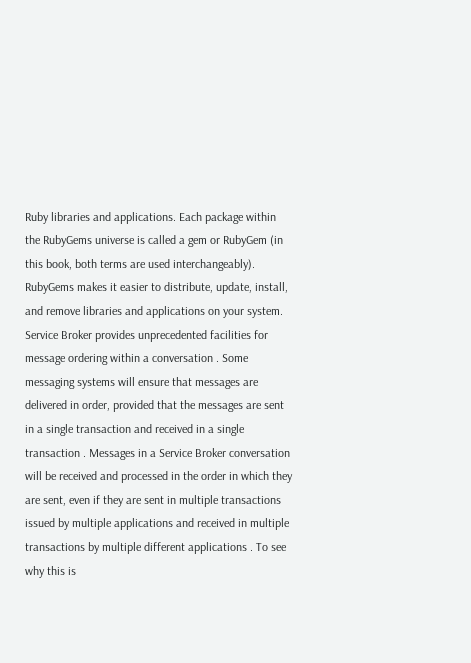Ruby libraries and applications. Each package within the RubyGems universe is called a gem or RubyGem (in this book, both terms are used interchangeably). RubyGems makes it easier to distribute, update, install, and remove libraries and applications on your system.
Service Broker provides unprecedented facilities for message ordering within a conversation . Some messaging systems will ensure that messages are delivered in order, provided that the messages are sent in a single transaction and received in a single transaction . Messages in a Service Broker conversation will be received and processed in the order in which they are sent, even if they are sent in multiple transactions issued by multiple applications and received in multiple transactions by multiple different applications . To see why this is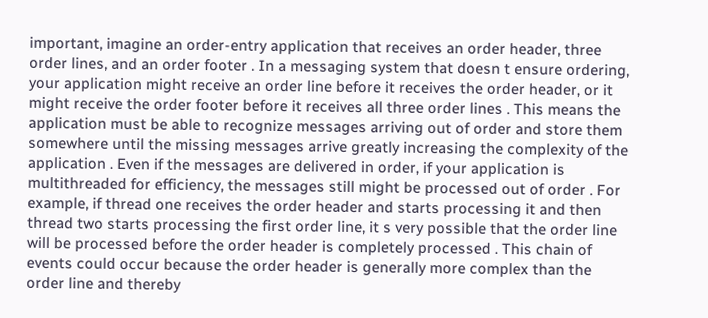important, imagine an order-entry application that receives an order header, three order lines, and an order footer . In a messaging system that doesn t ensure ordering, your application might receive an order line before it receives the order header, or it might receive the order footer before it receives all three order lines . This means the application must be able to recognize messages arriving out of order and store them somewhere until the missing messages arrive greatly increasing the complexity of the application . Even if the messages are delivered in order, if your application is multithreaded for efficiency, the messages still might be processed out of order . For example, if thread one receives the order header and starts processing it and then thread two starts processing the first order line, it s very possible that the order line will be processed before the order header is completely processed . This chain of events could occur because the order header is generally more complex than the order line and thereby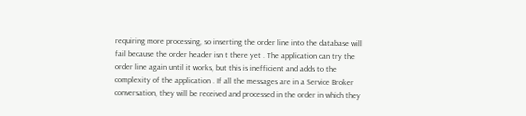requiring more processing, so inserting the order line into the database will fail because the order header isn t there yet . The application can try the order line again until it works, but this is inefficient and adds to the complexity of the application . If all the messages are in a Service Broker conversation, they will be received and processed in the order in which they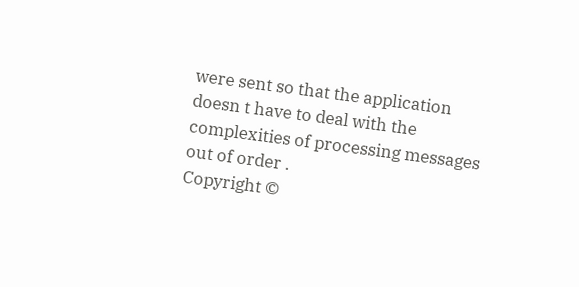were sent so that the application doesn t have to deal with the complexities of processing messages out of order .
Copyright ©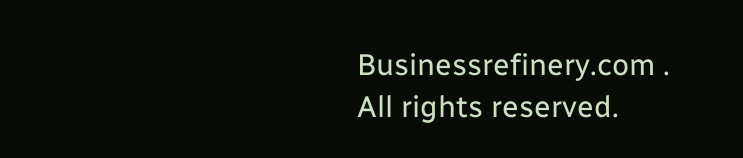Businessrefinery.com . All rights reserved.